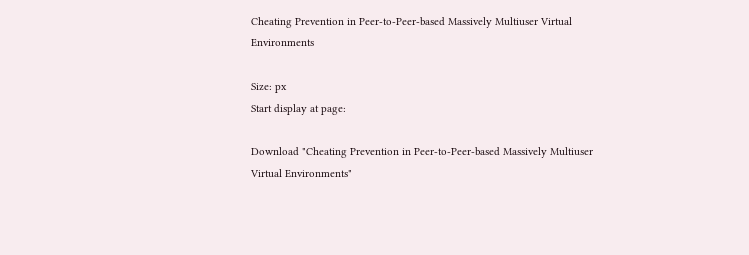Cheating Prevention in Peer-to-Peer-based Massively Multiuser Virtual Environments

Size: px
Start display at page:

Download "Cheating Prevention in Peer-to-Peer-based Massively Multiuser Virtual Environments"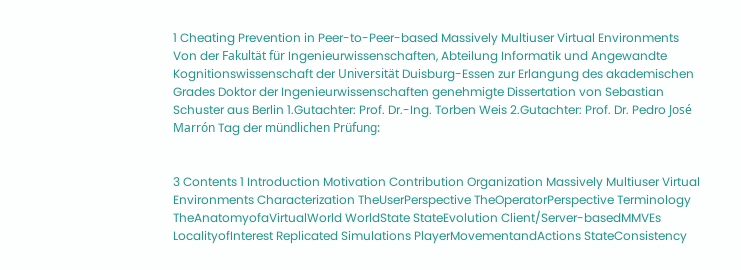1 Cheating Prevention in Peer-to-Peer-based Massively Multiuser Virtual Environments Von der Fakultät für Ingenieurwissenschaften, Abteilung Informatik und Angewandte Kognitionswissenschaft der Universität Duisburg-Essen zur Erlangung des akademischen Grades Doktor der Ingenieurwissenschaften genehmigte Dissertation von Sebastian Schuster aus Berlin 1.Gutachter: Prof. Dr.-Ing. Torben Weis 2.Gutachter: Prof. Dr. Pedro José Marrón Tag der mündlichen Prüfung:


3 Contents 1 Introduction Motivation Contribution Organization Massively Multiuser Virtual Environments Characterization TheUserPerspective TheOperatorPerspective Terminology TheAnatomyofaVirtualWorld WorldState StateEvolution Client/Server-basedMMVEs LocalityofInterest Replicated Simulations PlayerMovementandActions StateConsistency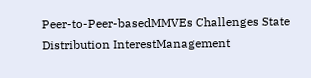Peer-to-Peer-basedMMVEs Challenges State Distribution InterestManagement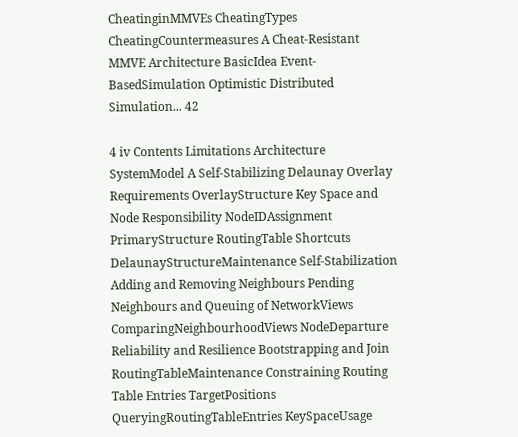CheatinginMMVEs CheatingTypes CheatingCountermeasures A Cheat-Resistant MMVE Architecture BasicIdea Event-BasedSimulation Optimistic Distributed Simulation... 42

4 iv Contents Limitations Architecture SystemModel A Self-Stabilizing Delaunay Overlay Requirements OverlayStructure Key Space and Node Responsibility NodeIDAssignment PrimaryStructure RoutingTable Shortcuts DelaunayStructureMaintenance Self-Stabilization Adding and Removing Neighbours Pending Neighbours and Queuing of NetworkViews ComparingNeighbourhoodViews NodeDeparture Reliability and Resilience Bootstrapping and Join RoutingTableMaintenance Constraining Routing Table Entries TargetPositions QueryingRoutingTableEntries KeySpaceUsage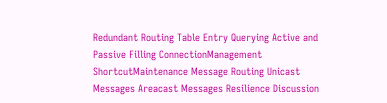Redundant Routing Table Entry Querying Active and Passive Filling ConnectionManagement ShortcutMaintenance Message Routing Unicast Messages Areacast Messages Resilience Discussion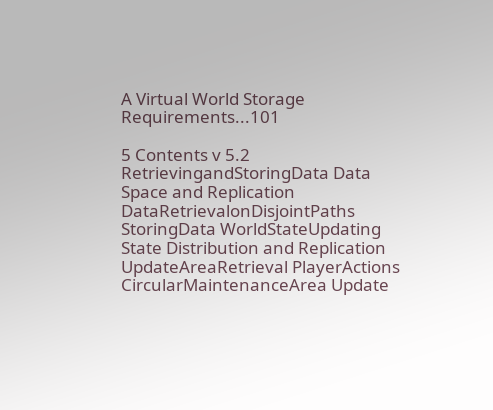A Virtual World Storage Requirements...101

5 Contents v 5.2 RetrievingandStoringData Data Space and Replication DataRetrievalonDisjointPaths StoringData WorldStateUpdating State Distribution and Replication UpdateAreaRetrieval PlayerActions CircularMaintenanceArea Update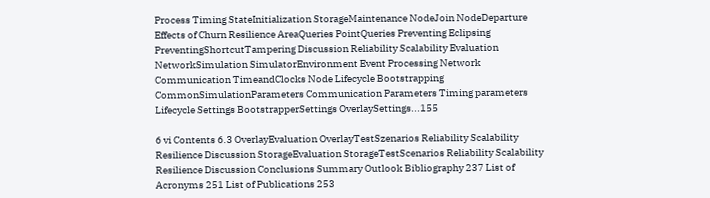Process Timing StateInitialization StorageMaintenance NodeJoin NodeDeparture Effects of Churn Resilience AreaQueries PointQueries Preventing Eclipsing PreventingShortcutTampering Discussion Reliability Scalability Evaluation NetworkSimulation SimulatorEnvironment Event Processing Network Communication TimeandClocks Node Lifecycle Bootstrapping CommonSimulationParameters Communication Parameters Timing parameters Lifecycle Settings BootstrapperSettings OverlaySettings...155

6 vi Contents 6.3 OverlayEvaluation OverlayTestSzenarios Reliability Scalability Resilience Discussion StorageEvaluation StorageTestScenarios Reliability Scalability Resilience Discussion Conclusions Summary Outlook Bibliography 237 List of Acronyms 251 List of Publications 253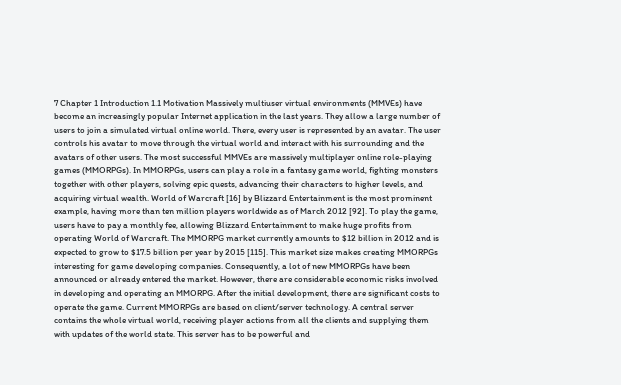7 Chapter 1 Introduction 1.1 Motivation Massively multiuser virtual environments (MMVEs) have become an increasingly popular Internet application in the last years. They allow a large number of users to join a simulated virtual online world. There, every user is represented by an avatar. The user controls his avatar to move through the virtual world and interact with his surrounding and the avatars of other users. The most successful MMVEs are massively multiplayer online role-playing games (MMORPGs). In MMORPGs, users can play a role in a fantasy game world, fighting monsters together with other players, solving epic quests, advancing their characters to higher levels, and acquiring virtual wealth. World of Warcraft [16] by Blizzard Entertainment is the most prominent example, having more than ten million players worldwide as of March 2012 [92]. To play the game, users have to pay a monthly fee, allowing Blizzard Entertainment to make huge profits from operating World of Warcraft. The MMORPG market currently amounts to $12 billion in 2012 and is expected to grow to $17.5 billion per year by 2015 [115]. This market size makes creating MMORPGs interesting for game developing companies. Consequently, a lot of new MMORPGs have been announced or already entered the market. However, there are considerable economic risks involved in developing and operating an MMORPG. After the initial development, there are significant costs to operate the game. Current MMORPGs are based on client/server technology. A central server contains the whole virtual world, receiving player actions from all the clients and supplying them with updates of the world state. This server has to be powerful and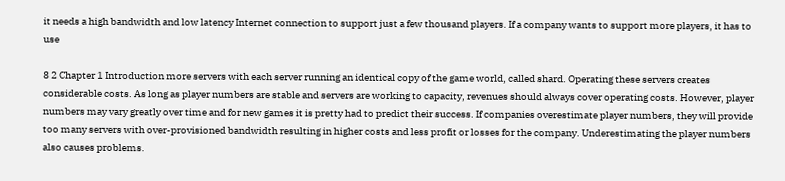it needs a high bandwidth and low latency Internet connection to support just a few thousand players. If a company wants to support more players, it has to use

8 2 Chapter 1 Introduction more servers with each server running an identical copy of the game world, called shard. Operating these servers creates considerable costs. As long as player numbers are stable and servers are working to capacity, revenues should always cover operating costs. However, player numbers may vary greatly over time and for new games it is pretty had to predict their success. If companies overestimate player numbers, they will provide too many servers with over-provisioned bandwidth resulting in higher costs and less profit or losses for the company. Underestimating the player numbers also causes problems.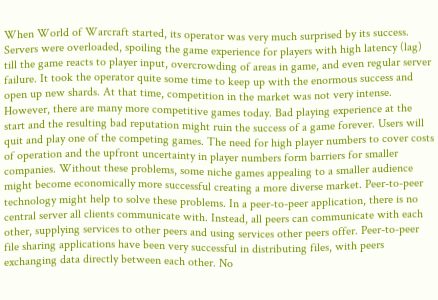When World of Warcraft started, its operator was very much surprised by its success. Servers were overloaded, spoiling the game experience for players with high latency (lag) till the game reacts to player input, overcrowding of areas in game, and even regular server failure. It took the operator quite some time to keep up with the enormous success and open up new shards. At that time, competition in the market was not very intense. However, there are many more competitive games today. Bad playing experience at the start and the resulting bad reputation might ruin the success of a game forever. Users will quit and play one of the competing games. The need for high player numbers to cover costs of operation and the upfront uncertainty in player numbers form barriers for smaller companies. Without these problems, some niche games appealing to a smaller audience might become economically more successful creating a more diverse market. Peer-to-peer technology might help to solve these problems. In a peer-to-peer application, there is no central server all clients communicate with. Instead, all peers can communicate with each other, supplying services to other peers and using services other peers offer. Peer-to-peer file sharing applications have been very successful in distributing files, with peers exchanging data directly between each other. No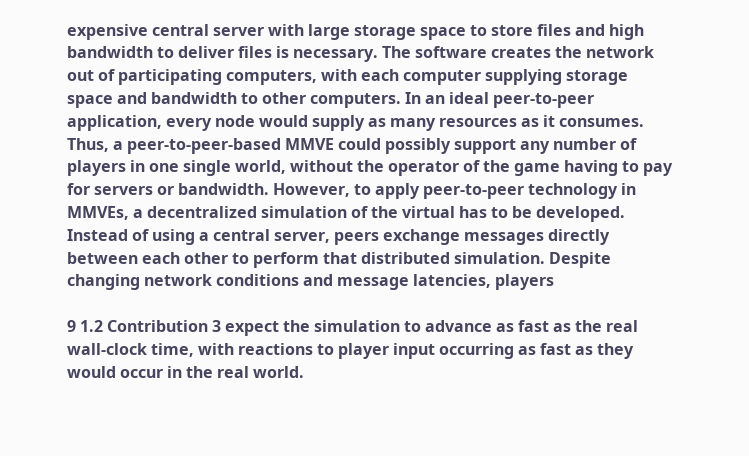expensive central server with large storage space to store files and high bandwidth to deliver files is necessary. The software creates the network out of participating computers, with each computer supplying storage space and bandwidth to other computers. In an ideal peer-to-peer application, every node would supply as many resources as it consumes. Thus, a peer-to-peer-based MMVE could possibly support any number of players in one single world, without the operator of the game having to pay for servers or bandwidth. However, to apply peer-to-peer technology in MMVEs, a decentralized simulation of the virtual has to be developed. Instead of using a central server, peers exchange messages directly between each other to perform that distributed simulation. Despite changing network conditions and message latencies, players

9 1.2 Contribution 3 expect the simulation to advance as fast as the real wall-clock time, with reactions to player input occurring as fast as they would occur in the real world.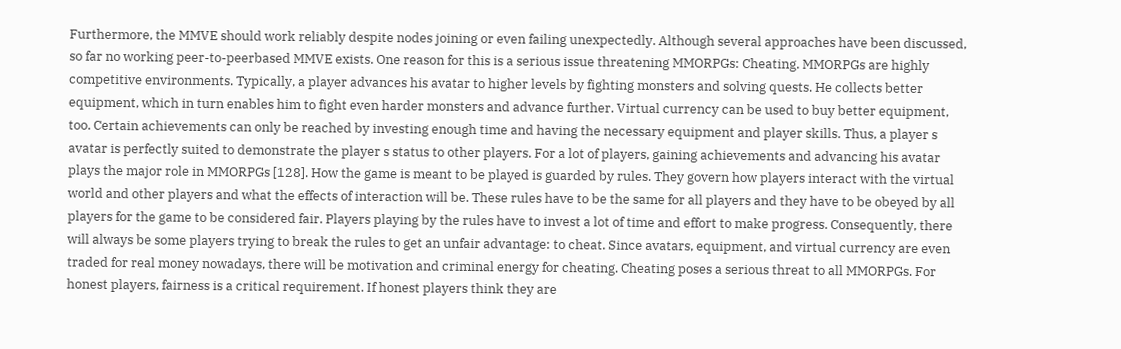Furthermore, the MMVE should work reliably despite nodes joining or even failing unexpectedly. Although several approaches have been discussed, so far no working peer-to-peerbased MMVE exists. One reason for this is a serious issue threatening MMORPGs: Cheating. MMORPGs are highly competitive environments. Typically, a player advances his avatar to higher levels by fighting monsters and solving quests. He collects better equipment, which in turn enables him to fight even harder monsters and advance further. Virtual currency can be used to buy better equipment, too. Certain achievements can only be reached by investing enough time and having the necessary equipment and player skills. Thus, a player s avatar is perfectly suited to demonstrate the player s status to other players. For a lot of players, gaining achievements and advancing his avatar plays the major role in MMORPGs [128]. How the game is meant to be played is guarded by rules. They govern how players interact with the virtual world and other players and what the effects of interaction will be. These rules have to be the same for all players and they have to be obeyed by all players for the game to be considered fair. Players playing by the rules have to invest a lot of time and effort to make progress. Consequently, there will always be some players trying to break the rules to get an unfair advantage: to cheat. Since avatars, equipment, and virtual currency are even traded for real money nowadays, there will be motivation and criminal energy for cheating. Cheating poses a serious threat to all MMORPGs. For honest players, fairness is a critical requirement. If honest players think they are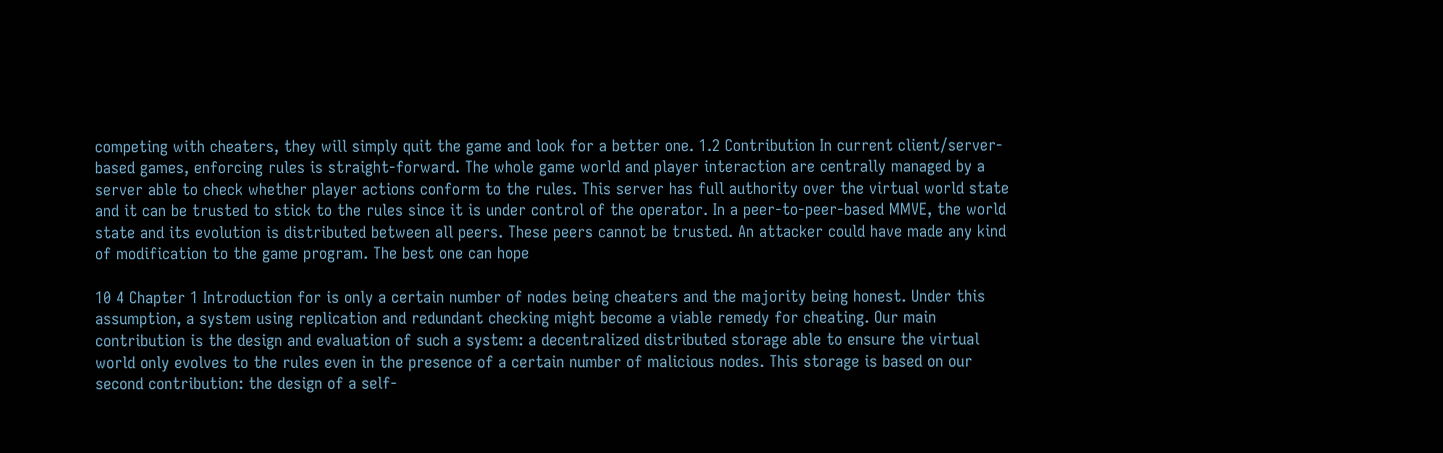competing with cheaters, they will simply quit the game and look for a better one. 1.2 Contribution In current client/server-based games, enforcing rules is straight-forward. The whole game world and player interaction are centrally managed by a server able to check whether player actions conform to the rules. This server has full authority over the virtual world state and it can be trusted to stick to the rules since it is under control of the operator. In a peer-to-peer-based MMVE, the world state and its evolution is distributed between all peers. These peers cannot be trusted. An attacker could have made any kind of modification to the game program. The best one can hope

10 4 Chapter 1 Introduction for is only a certain number of nodes being cheaters and the majority being honest. Under this assumption, a system using replication and redundant checking might become a viable remedy for cheating. Our main contribution is the design and evaluation of such a system: a decentralized distributed storage able to ensure the virtual world only evolves to the rules even in the presence of a certain number of malicious nodes. This storage is based on our second contribution: the design of a self-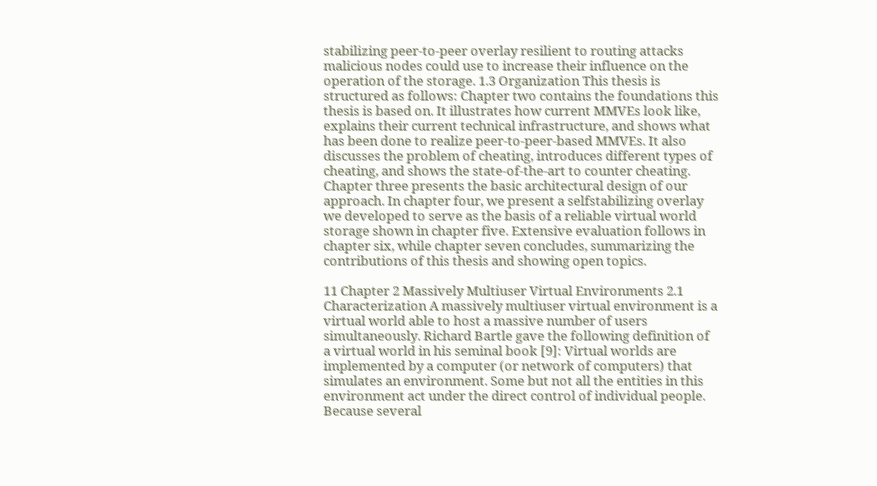stabilizing peer-to-peer overlay resilient to routing attacks malicious nodes could use to increase their influence on the operation of the storage. 1.3 Organization This thesis is structured as follows: Chapter two contains the foundations this thesis is based on. It illustrates how current MMVEs look like, explains their current technical infrastructure, and shows what has been done to realize peer-to-peer-based MMVEs. It also discusses the problem of cheating, introduces different types of cheating, and shows the state-of-the-art to counter cheating. Chapter three presents the basic architectural design of our approach. In chapter four, we present a selfstabilizing overlay we developed to serve as the basis of a reliable virtual world storage shown in chapter five. Extensive evaluation follows in chapter six, while chapter seven concludes, summarizing the contributions of this thesis and showing open topics.

11 Chapter 2 Massively Multiuser Virtual Environments 2.1 Characterization A massively multiuser virtual environment is a virtual world able to host a massive number of users simultaneously. Richard Bartle gave the following definition of a virtual world in his seminal book [9]: Virtual worlds are implemented by a computer (or network of computers) that simulates an environment. Some but not all the entities in this environment act under the direct control of individual people. Because several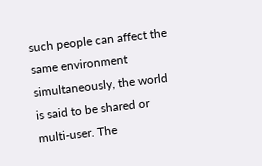such people can affect the same environment simultaneously, the world is said to be shared or multi-user. The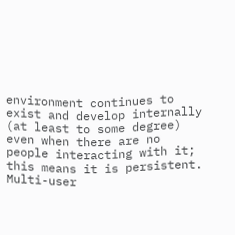environment continues to exist and develop internally (at least to some degree) even when there are no people interacting with it; this means it is persistent. Multi-user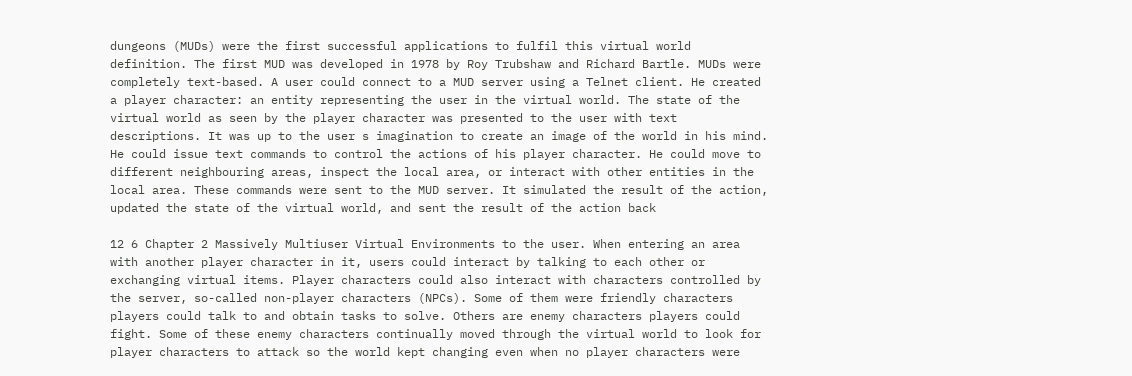dungeons (MUDs) were the first successful applications to fulfil this virtual world definition. The first MUD was developed in 1978 by Roy Trubshaw and Richard Bartle. MUDs were completely text-based. A user could connect to a MUD server using a Telnet client. He created a player character: an entity representing the user in the virtual world. The state of the virtual world as seen by the player character was presented to the user with text descriptions. It was up to the user s imagination to create an image of the world in his mind. He could issue text commands to control the actions of his player character. He could move to different neighbouring areas, inspect the local area, or interact with other entities in the local area. These commands were sent to the MUD server. It simulated the result of the action, updated the state of the virtual world, and sent the result of the action back

12 6 Chapter 2 Massively Multiuser Virtual Environments to the user. When entering an area with another player character in it, users could interact by talking to each other or exchanging virtual items. Player characters could also interact with characters controlled by the server, so-called non-player characters (NPCs). Some of them were friendly characters players could talk to and obtain tasks to solve. Others are enemy characters players could fight. Some of these enemy characters continually moved through the virtual world to look for player characters to attack so the world kept changing even when no player characters were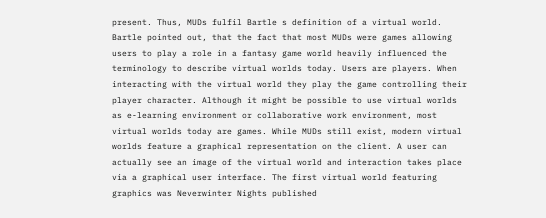present. Thus, MUDs fulfil Bartle s definition of a virtual world. Bartle pointed out, that the fact that most MUDs were games allowing users to play a role in a fantasy game world heavily influenced the terminology to describe virtual worlds today. Users are players. When interacting with the virtual world they play the game controlling their player character. Although it might be possible to use virtual worlds as e-learning environment or collaborative work environment, most virtual worlds today are games. While MUDs still exist, modern virtual worlds feature a graphical representation on the client. A user can actually see an image of the virtual world and interaction takes place via a graphical user interface. The first virtual world featuring graphics was Neverwinter Nights published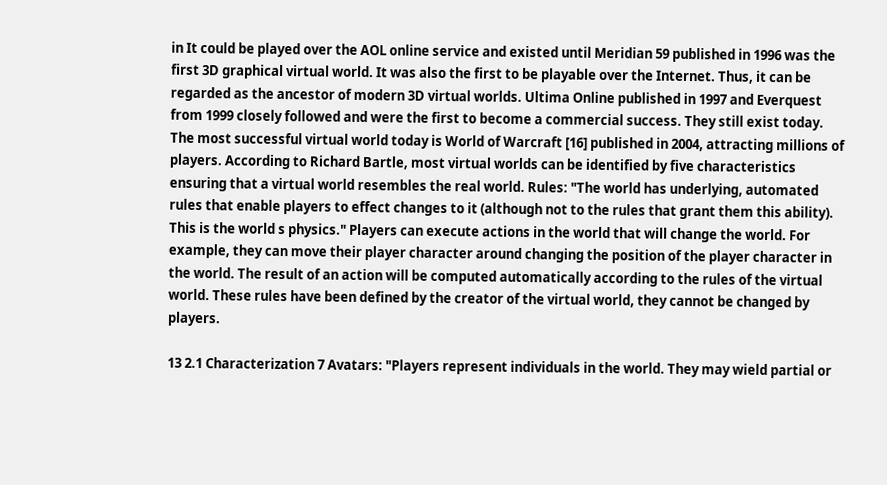in It could be played over the AOL online service and existed until Meridian 59 published in 1996 was the first 3D graphical virtual world. It was also the first to be playable over the Internet. Thus, it can be regarded as the ancestor of modern 3D virtual worlds. Ultima Online published in 1997 and Everquest from 1999 closely followed and were the first to become a commercial success. They still exist today. The most successful virtual world today is World of Warcraft [16] published in 2004, attracting millions of players. According to Richard Bartle, most virtual worlds can be identified by five characteristics ensuring that a virtual world resembles the real world. Rules: "The world has underlying, automated rules that enable players to effect changes to it (although not to the rules that grant them this ability). This is the world s physics." Players can execute actions in the world that will change the world. For example, they can move their player character around changing the position of the player character in the world. The result of an action will be computed automatically according to the rules of the virtual world. These rules have been defined by the creator of the virtual world, they cannot be changed by players.

13 2.1 Characterization 7 Avatars: "Players represent individuals in the world. They may wield partial or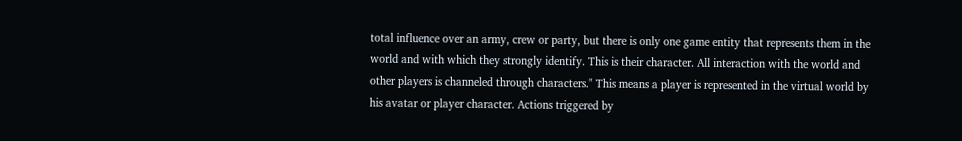total influence over an army, crew or party, but there is only one game entity that represents them in the world and with which they strongly identify. This is their character. All interaction with the world and other players is channeled through characters." This means a player is represented in the virtual world by his avatar or player character. Actions triggered by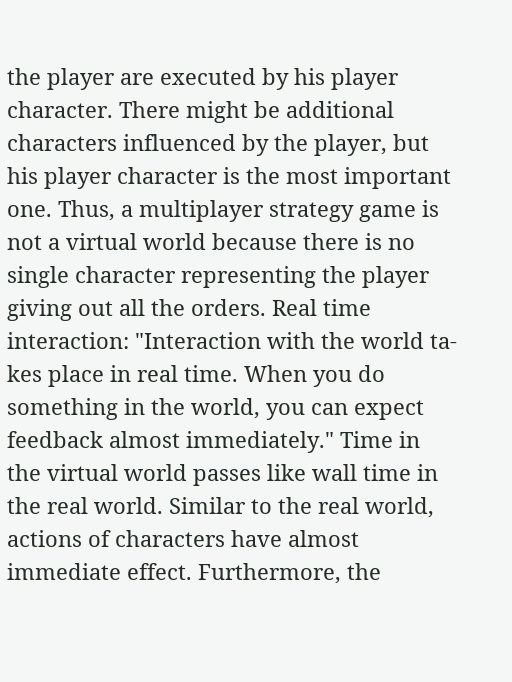the player are executed by his player character. There might be additional characters influenced by the player, but his player character is the most important one. Thus, a multiplayer strategy game is not a virtual world because there is no single character representing the player giving out all the orders. Real time interaction: "Interaction with the world ta-kes place in real time. When you do something in the world, you can expect feedback almost immediately." Time in the virtual world passes like wall time in the real world. Similar to the real world, actions of characters have almost immediate effect. Furthermore, the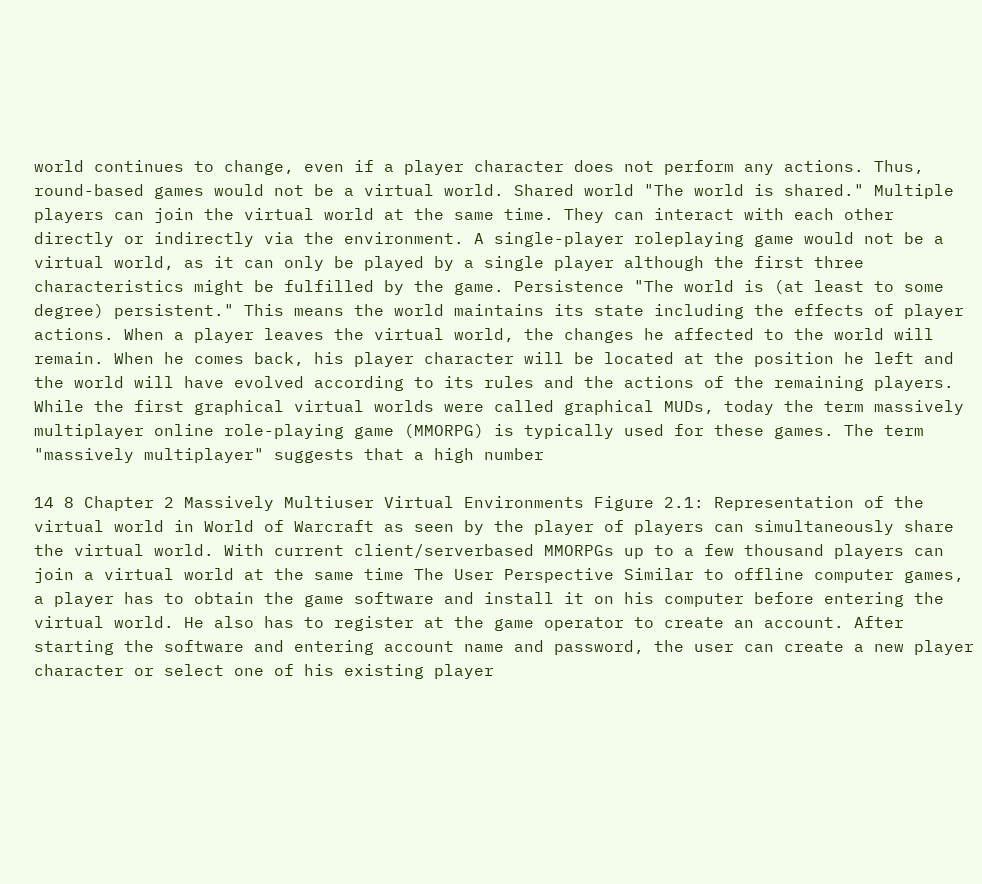world continues to change, even if a player character does not perform any actions. Thus, round-based games would not be a virtual world. Shared world "The world is shared." Multiple players can join the virtual world at the same time. They can interact with each other directly or indirectly via the environment. A single-player roleplaying game would not be a virtual world, as it can only be played by a single player although the first three characteristics might be fulfilled by the game. Persistence "The world is (at least to some degree) persistent." This means the world maintains its state including the effects of player actions. When a player leaves the virtual world, the changes he affected to the world will remain. When he comes back, his player character will be located at the position he left and the world will have evolved according to its rules and the actions of the remaining players. While the first graphical virtual worlds were called graphical MUDs, today the term massively multiplayer online role-playing game (MMORPG) is typically used for these games. The term "massively multiplayer" suggests that a high number

14 8 Chapter 2 Massively Multiuser Virtual Environments Figure 2.1: Representation of the virtual world in World of Warcraft as seen by the player of players can simultaneously share the virtual world. With current client/serverbased MMORPGs up to a few thousand players can join a virtual world at the same time The User Perspective Similar to offline computer games, a player has to obtain the game software and install it on his computer before entering the virtual world. He also has to register at the game operator to create an account. After starting the software and entering account name and password, the user can create a new player character or select one of his existing player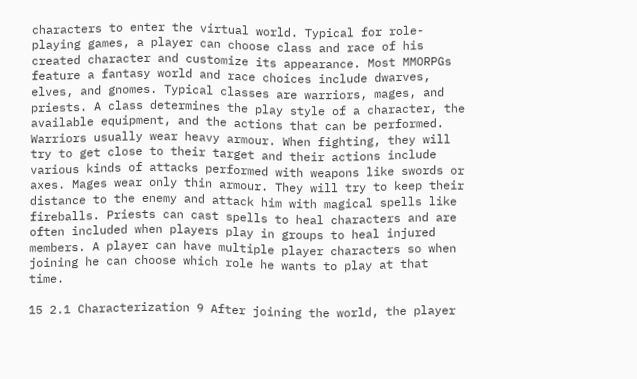characters to enter the virtual world. Typical for role-playing games, a player can choose class and race of his created character and customize its appearance. Most MMORPGs feature a fantasy world and race choices include dwarves, elves, and gnomes. Typical classes are warriors, mages, and priests. A class determines the play style of a character, the available equipment, and the actions that can be performed. Warriors usually wear heavy armour. When fighting, they will try to get close to their target and their actions include various kinds of attacks performed with weapons like swords or axes. Mages wear only thin armour. They will try to keep their distance to the enemy and attack him with magical spells like fireballs. Priests can cast spells to heal characters and are often included when players play in groups to heal injured members. A player can have multiple player characters so when joining he can choose which role he wants to play at that time.

15 2.1 Characterization 9 After joining the world, the player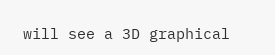will see a 3D graphical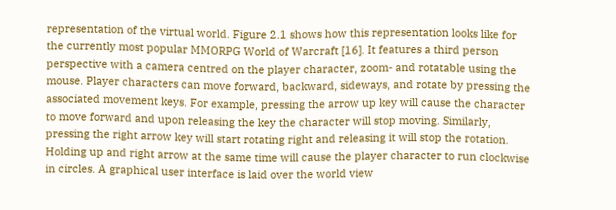representation of the virtual world. Figure 2.1 shows how this representation looks like for the currently most popular MMORPG World of Warcraft [16]. It features a third person perspective with a camera centred on the player character, zoom- and rotatable using the mouse. Player characters can move forward, backward, sideways, and rotate by pressing the associated movement keys. For example, pressing the arrow up key will cause the character to move forward and upon releasing the key the character will stop moving. Similarly, pressing the right arrow key will start rotating right and releasing it will stop the rotation. Holding up and right arrow at the same time will cause the player character to run clockwise in circles. A graphical user interface is laid over the world view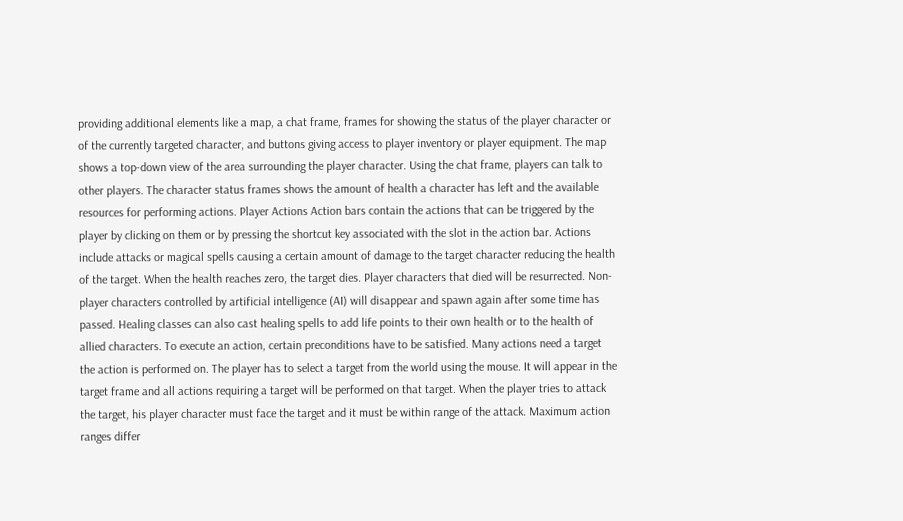providing additional elements like a map, a chat frame, frames for showing the status of the player character or of the currently targeted character, and buttons giving access to player inventory or player equipment. The map shows a top-down view of the area surrounding the player character. Using the chat frame, players can talk to other players. The character status frames shows the amount of health a character has left and the available resources for performing actions. Player Actions Action bars contain the actions that can be triggered by the player by clicking on them or by pressing the shortcut key associated with the slot in the action bar. Actions include attacks or magical spells causing a certain amount of damage to the target character reducing the health of the target. When the health reaches zero, the target dies. Player characters that died will be resurrected. Non-player characters controlled by artificial intelligence (AI) will disappear and spawn again after some time has passed. Healing classes can also cast healing spells to add life points to their own health or to the health of allied characters. To execute an action, certain preconditions have to be satisfied. Many actions need a target the action is performed on. The player has to select a target from the world using the mouse. It will appear in the target frame and all actions requiring a target will be performed on that target. When the player tries to attack the target, his player character must face the target and it must be within range of the attack. Maximum action ranges differ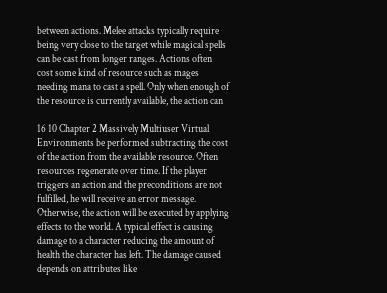between actions. Melee attacks typically require being very close to the target while magical spells can be cast from longer ranges. Actions often cost some kind of resource such as mages needing mana to cast a spell. Only when enough of the resource is currently available, the action can

16 10 Chapter 2 Massively Multiuser Virtual Environments be performed subtracting the cost of the action from the available resource. Often resources regenerate over time. If the player triggers an action and the preconditions are not fulfilled, he will receive an error message. Otherwise, the action will be executed by applying effects to the world. A typical effect is causing damage to a character reducing the amount of health the character has left. The damage caused depends on attributes like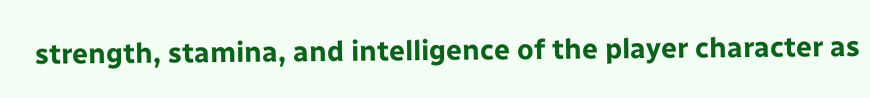strength, stamina, and intelligence of the player character as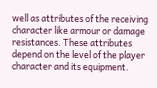well as attributes of the receiving character like armour or damage resistances. These attributes depend on the level of the player character and its equipment.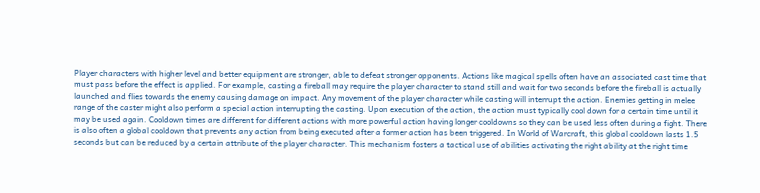Player characters with higher level and better equipment are stronger, able to defeat stronger opponents. Actions like magical spells often have an associated cast time that must pass before the effect is applied. For example, casting a fireball may require the player character to stand still and wait for two seconds before the fireball is actually launched and flies towards the enemy causing damage on impact. Any movement of the player character while casting will interrupt the action. Enemies getting in melee range of the caster might also perform a special action interrupting the casting. Upon execution of the action, the action must typically cool down for a certain time until it may be used again. Cooldown times are different for different actions with more powerful action having longer cooldowns so they can be used less often during a fight. There is also often a global cooldown that prevents any action from being executed after a former action has been triggered. In World of Warcraft, this global cooldown lasts 1.5 seconds but can be reduced by a certain attribute of the player character. This mechanism fosters a tactical use of abilities activating the right ability at the right time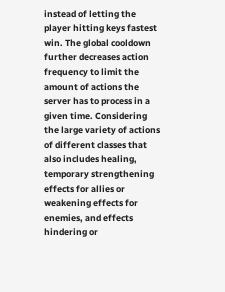instead of letting the player hitting keys fastest win. The global cooldown further decreases action frequency to limit the amount of actions the server has to process in a given time. Considering the large variety of actions of different classes that also includes healing, temporary strengthening effects for allies or weakening effects for enemies, and effects hindering or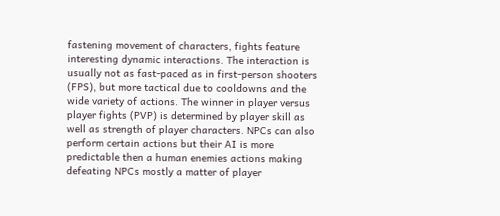fastening movement of characters, fights feature interesting dynamic interactions. The interaction is usually not as fast-paced as in first-person shooters (FPS), but more tactical due to cooldowns and the wide variety of actions. The winner in player versus player fights (PVP) is determined by player skill as well as strength of player characters. NPCs can also perform certain actions but their AI is more predictable then a human enemies actions making defeating NPCs mostly a matter of player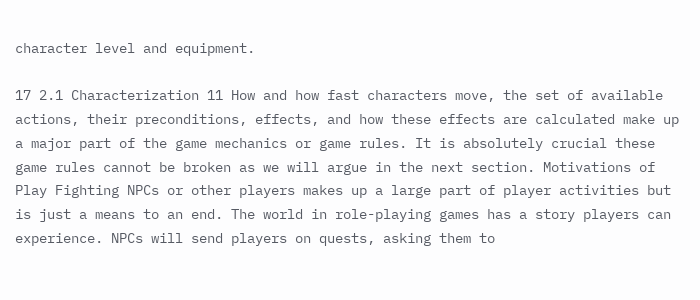character level and equipment.

17 2.1 Characterization 11 How and how fast characters move, the set of available actions, their preconditions, effects, and how these effects are calculated make up a major part of the game mechanics or game rules. It is absolutely crucial these game rules cannot be broken as we will argue in the next section. Motivations of Play Fighting NPCs or other players makes up a large part of player activities but is just a means to an end. The world in role-playing games has a story players can experience. NPCs will send players on quests, asking them to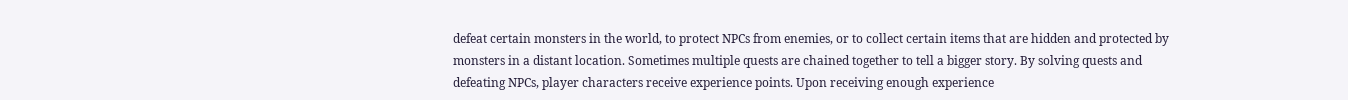defeat certain monsters in the world, to protect NPCs from enemies, or to collect certain items that are hidden and protected by monsters in a distant location. Sometimes multiple quests are chained together to tell a bigger story. By solving quests and defeating NPCs, player characters receive experience points. Upon receiving enough experience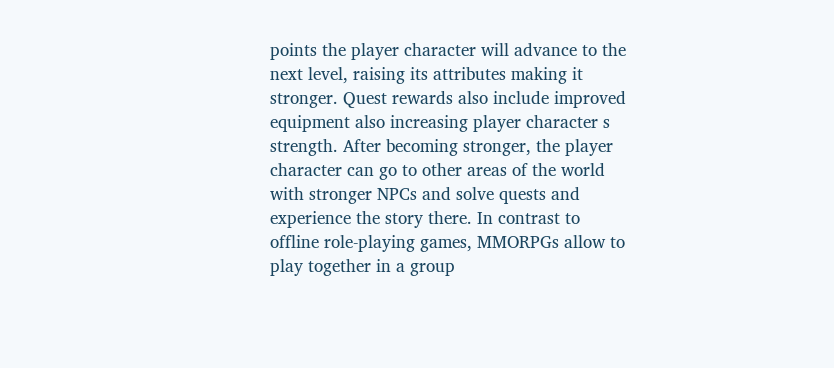points the player character will advance to the next level, raising its attributes making it stronger. Quest rewards also include improved equipment also increasing player character s strength. After becoming stronger, the player character can go to other areas of the world with stronger NPCs and solve quests and experience the story there. In contrast to offline role-playing games, MMORPGs allow to play together in a group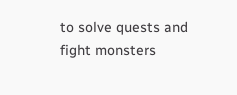to solve quests and fight monsters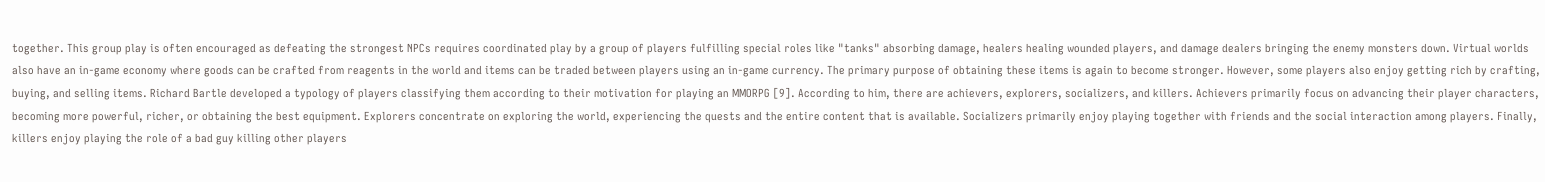together. This group play is often encouraged as defeating the strongest NPCs requires coordinated play by a group of players fulfilling special roles like "tanks" absorbing damage, healers healing wounded players, and damage dealers bringing the enemy monsters down. Virtual worlds also have an in-game economy where goods can be crafted from reagents in the world and items can be traded between players using an in-game currency. The primary purpose of obtaining these items is again to become stronger. However, some players also enjoy getting rich by crafting, buying, and selling items. Richard Bartle developed a typology of players classifying them according to their motivation for playing an MMORPG [9]. According to him, there are achievers, explorers, socializers, and killers. Achievers primarily focus on advancing their player characters, becoming more powerful, richer, or obtaining the best equipment. Explorers concentrate on exploring the world, experiencing the quests and the entire content that is available. Socializers primarily enjoy playing together with friends and the social interaction among players. Finally, killers enjoy playing the role of a bad guy killing other players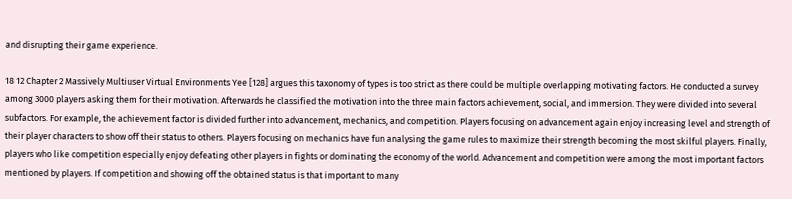and disrupting their game experience.

18 12 Chapter 2 Massively Multiuser Virtual Environments Yee [128] argues this taxonomy of types is too strict as there could be multiple overlapping motivating factors. He conducted a survey among 3000 players asking them for their motivation. Afterwards he classified the motivation into the three main factors achievement, social, and immersion. They were divided into several subfactors. For example, the achievement factor is divided further into advancement, mechanics, and competition. Players focusing on advancement again enjoy increasing level and strength of their player characters to show off their status to others. Players focusing on mechanics have fun analysing the game rules to maximize their strength becoming the most skilful players. Finally, players who like competition especially enjoy defeating other players in fights or dominating the economy of the world. Advancement and competition were among the most important factors mentioned by players. If competition and showing off the obtained status is that important to many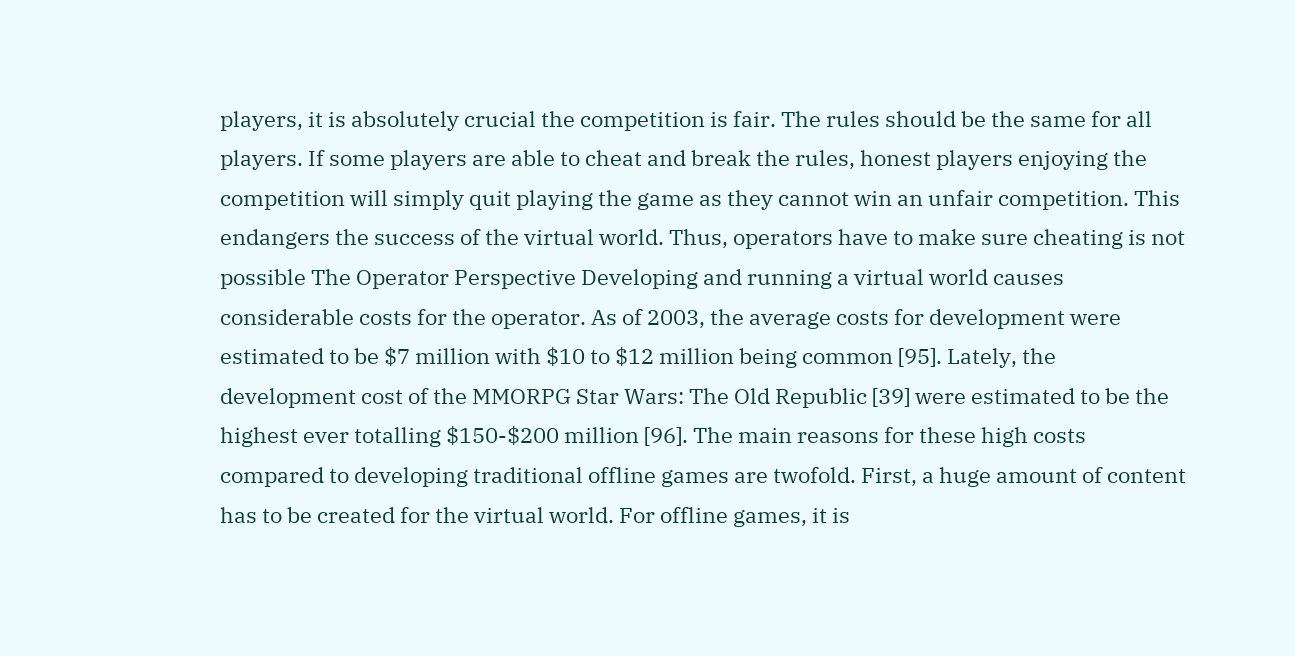players, it is absolutely crucial the competition is fair. The rules should be the same for all players. If some players are able to cheat and break the rules, honest players enjoying the competition will simply quit playing the game as they cannot win an unfair competition. This endangers the success of the virtual world. Thus, operators have to make sure cheating is not possible The Operator Perspective Developing and running a virtual world causes considerable costs for the operator. As of 2003, the average costs for development were estimated to be $7 million with $10 to $12 million being common [95]. Lately, the development cost of the MMORPG Star Wars: The Old Republic [39] were estimated to be the highest ever totalling $150-$200 million [96]. The main reasons for these high costs compared to developing traditional offline games are twofold. First, a huge amount of content has to be created for the virtual world. For offline games, it is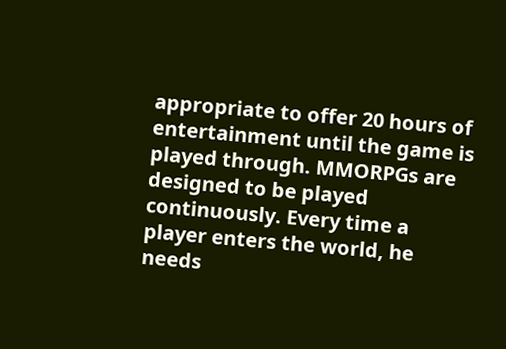appropriate to offer 20 hours of entertainment until the game is played through. MMORPGs are designed to be played continuously. Every time a player enters the world, he needs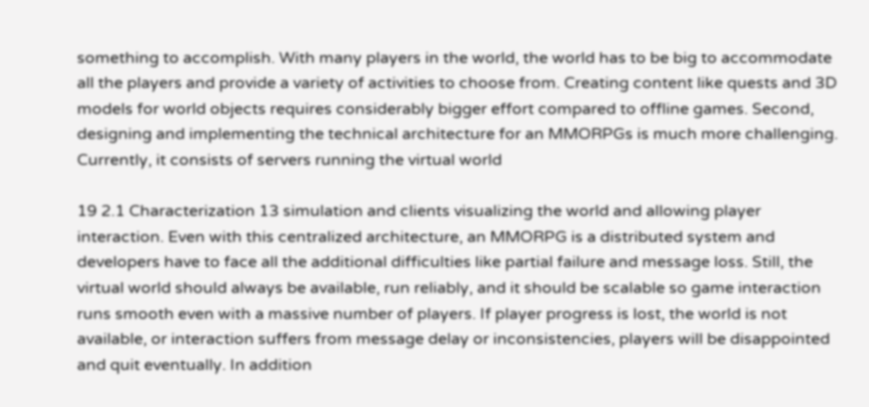something to accomplish. With many players in the world, the world has to be big to accommodate all the players and provide a variety of activities to choose from. Creating content like quests and 3D models for world objects requires considerably bigger effort compared to offline games. Second, designing and implementing the technical architecture for an MMORPGs is much more challenging. Currently, it consists of servers running the virtual world

19 2.1 Characterization 13 simulation and clients visualizing the world and allowing player interaction. Even with this centralized architecture, an MMORPG is a distributed system and developers have to face all the additional difficulties like partial failure and message loss. Still, the virtual world should always be available, run reliably, and it should be scalable so game interaction runs smooth even with a massive number of players. If player progress is lost, the world is not available, or interaction suffers from message delay or inconsistencies, players will be disappointed and quit eventually. In addition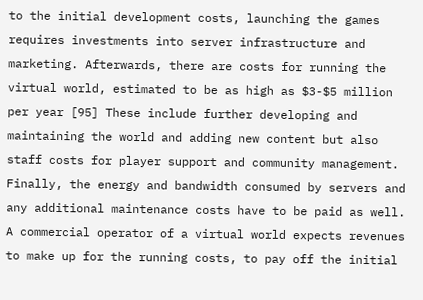to the initial development costs, launching the games requires investments into server infrastructure and marketing. Afterwards, there are costs for running the virtual world, estimated to be as high as $3-$5 million per year [95] These include further developing and maintaining the world and adding new content but also staff costs for player support and community management. Finally, the energy and bandwidth consumed by servers and any additional maintenance costs have to be paid as well. A commercial operator of a virtual world expects revenues to make up for the running costs, to pay off the initial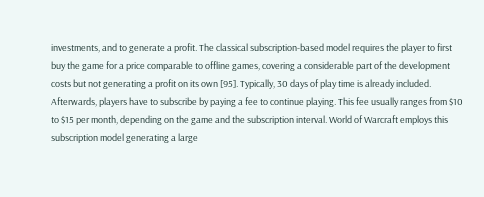investments, and to generate a profit. The classical subscription-based model requires the player to first buy the game for a price comparable to offline games, covering a considerable part of the development costs but not generating a profit on its own [95]. Typically, 30 days of play time is already included. Afterwards, players have to subscribe by paying a fee to continue playing. This fee usually ranges from $10 to $15 per month, depending on the game and the subscription interval. World of Warcraft employs this subscription model generating a large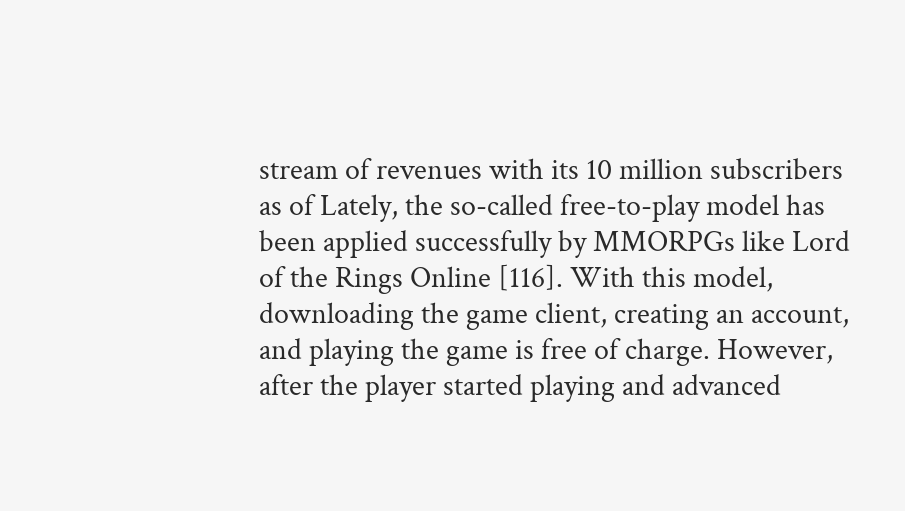stream of revenues with its 10 million subscribers as of Lately, the so-called free-to-play model has been applied successfully by MMORPGs like Lord of the Rings Online [116]. With this model, downloading the game client, creating an account, and playing the game is free of charge. However, after the player started playing and advanced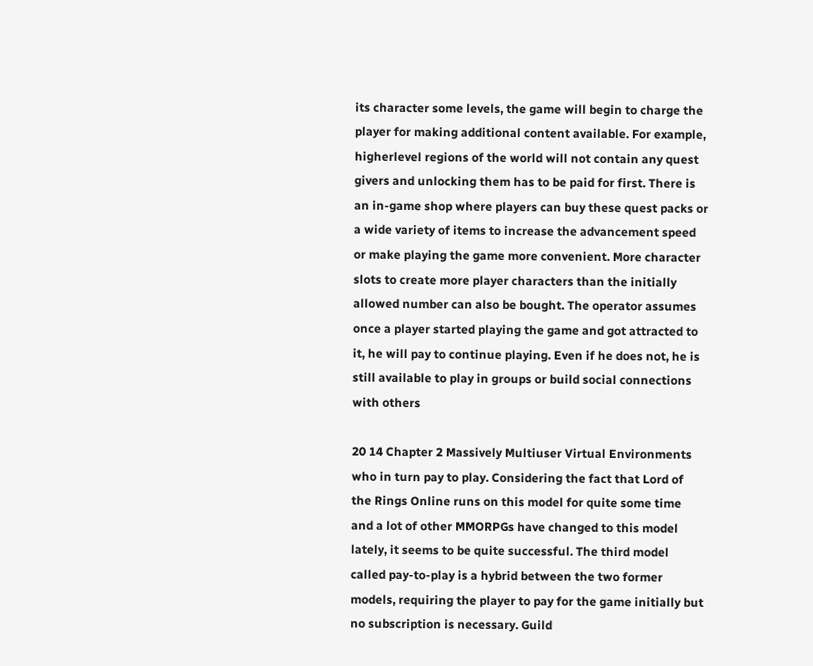its character some levels, the game will begin to charge the player for making additional content available. For example, higherlevel regions of the world will not contain any quest givers and unlocking them has to be paid for first. There is an in-game shop where players can buy these quest packs or a wide variety of items to increase the advancement speed or make playing the game more convenient. More character slots to create more player characters than the initially allowed number can also be bought. The operator assumes once a player started playing the game and got attracted to it, he will pay to continue playing. Even if he does not, he is still available to play in groups or build social connections with others

20 14 Chapter 2 Massively Multiuser Virtual Environments who in turn pay to play. Considering the fact that Lord of the Rings Online runs on this model for quite some time and a lot of other MMORPGs have changed to this model lately, it seems to be quite successful. The third model called pay-to-play is a hybrid between the two former models, requiring the player to pay for the game initially but no subscription is necessary. Guild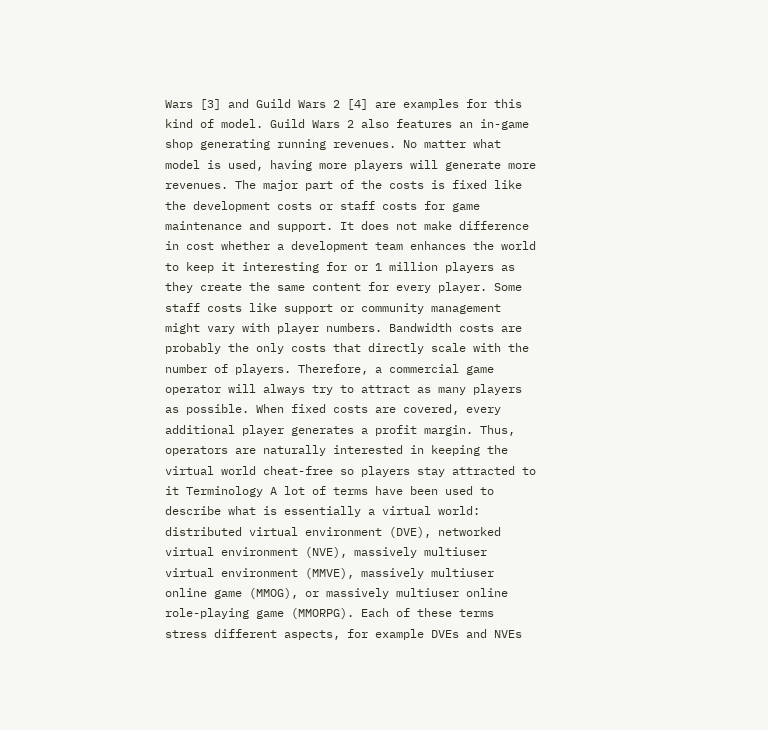Wars [3] and Guild Wars 2 [4] are examples for this kind of model. Guild Wars 2 also features an in-game shop generating running revenues. No matter what model is used, having more players will generate more revenues. The major part of the costs is fixed like the development costs or staff costs for game maintenance and support. It does not make difference in cost whether a development team enhances the world to keep it interesting for or 1 million players as they create the same content for every player. Some staff costs like support or community management might vary with player numbers. Bandwidth costs are probably the only costs that directly scale with the number of players. Therefore, a commercial game operator will always try to attract as many players as possible. When fixed costs are covered, every additional player generates a profit margin. Thus, operators are naturally interested in keeping the virtual world cheat-free so players stay attracted to it Terminology A lot of terms have been used to describe what is essentially a virtual world: distributed virtual environment (DVE), networked virtual environment (NVE), massively multiuser virtual environment (MMVE), massively multiuser online game (MMOG), or massively multiuser online role-playing game (MMORPG). Each of these terms stress different aspects, for example DVEs and NVEs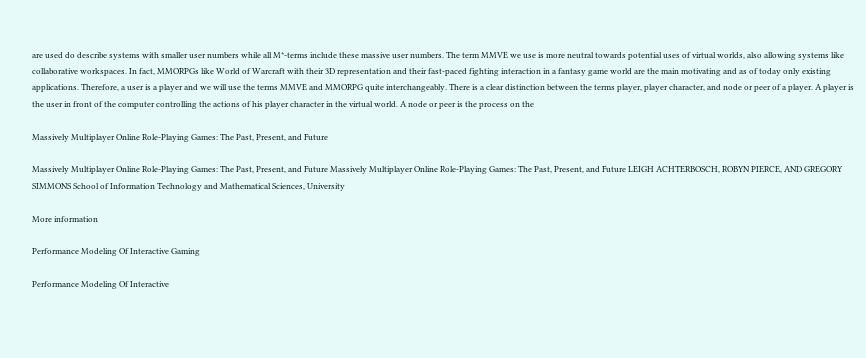are used do describe systems with smaller user numbers while all M*-terms include these massive user numbers. The term MMVE we use is more neutral towards potential uses of virtual worlds, also allowing systems like collaborative workspaces. In fact, MMORPGs like World of Warcraft with their 3D representation and their fast-paced fighting interaction in a fantasy game world are the main motivating and as of today only existing applications. Therefore, a user is a player and we will use the terms MMVE and MMORPG quite interchangeably. There is a clear distinction between the terms player, player character, and node or peer of a player. A player is the user in front of the computer controlling the actions of his player character in the virtual world. A node or peer is the process on the

Massively Multiplayer Online Role-Playing Games: The Past, Present, and Future

Massively Multiplayer Online Role-Playing Games: The Past, Present, and Future Massively Multiplayer Online Role-Playing Games: The Past, Present, and Future LEIGH ACHTERBOSCH, ROBYN PIERCE, AND GREGORY SIMMONS School of Information Technology and Mathematical Sciences, University

More information

Performance Modeling Of Interactive Gaming

Performance Modeling Of Interactive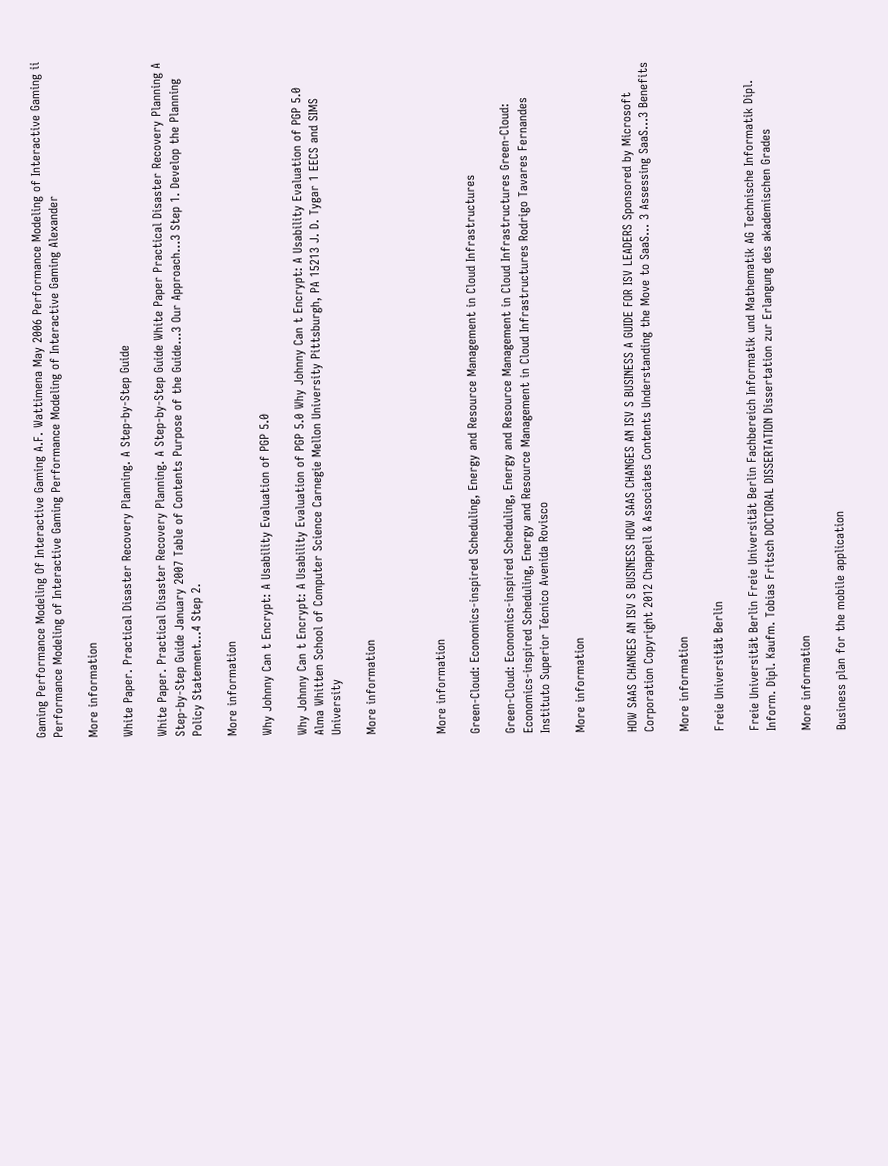Gaming Performance Modeling Of Interactive Gaming A.F. Wattimena May 2006 Performance Modeling of Interactive Gaming ii Performance Modeling of Interactive Gaming Performance Modeling of Interactive Gaming Alexander

More information

White Paper. Practical Disaster Recovery Planning. A Step-by-Step Guide

White Paper. Practical Disaster Recovery Planning. A Step-by-Step Guide White Paper Practical Disaster Recovery Planning A Step-by-Step Guide January 2007 Table of Contents Purpose of the Guide...3 Our Approach...3 Step 1. Develop the Planning Policy Statement...4 Step 2.

More information

Why Johnny Can t Encrypt: A Usability Evaluation of PGP 5.0

Why Johnny Can t Encrypt: A Usability Evaluation of PGP 5.0 Why Johnny Can t Encrypt: A Usability Evaluation of PGP 5.0 Alma Whitten School of Computer Science Carnegie Mellon University Pittsburgh, PA 15213 J. D. Tygar 1 EECS and SIMS University

More information



More information

Green-Cloud: Economics-inspired Scheduling, Energy and Resource Management in Cloud Infrastructures

Green-Cloud: Economics-inspired Scheduling, Energy and Resource Management in Cloud Infrastructures Green-Cloud: Economics-inspired Scheduling, Energy and Resource Management in Cloud Infrastructures Rodrigo Tavares Fernandes Instituto Superior Técnico Avenida Rovisco

More information


HOW SAAS CHANGES AN ISV S BUSINESS HOW SAAS CHANGES AN ISV S BUSINESS A GUIDE FOR ISV LEADERS Sponsored by Microsoft Corporation Copyright 2012 Chappell & Associates Contents Understanding the Move to SaaS... 3 Assessing SaaS...3 Benefits

More information

Freie Universität Berlin

Freie Universität Berlin Freie Universität Berlin Fachbereich Informatik und Mathematik AG Technische Informatik Dipl. Inform. Dipl. Kaufm. Tobias Fritsch DOCTORAL DISSERTATION Dissertation zur Erlangung des akademischen Grades

More information

Business plan for the mobile application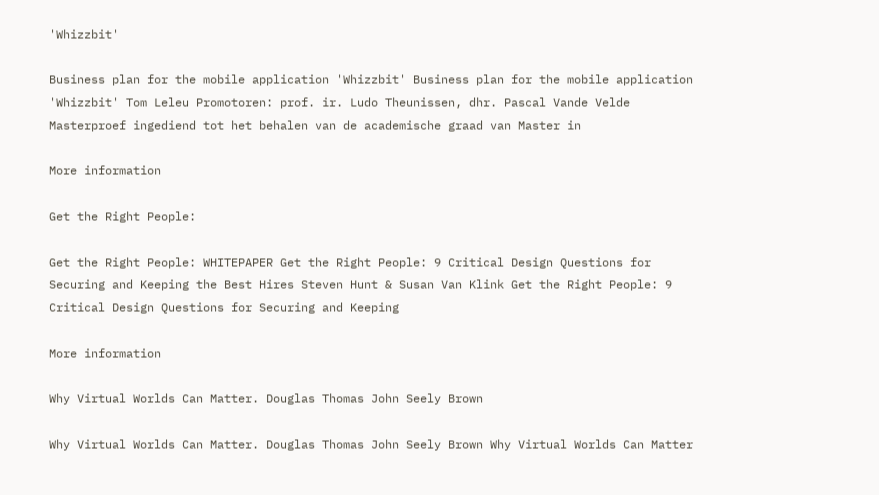'Whizzbit'

Business plan for the mobile application 'Whizzbit' Business plan for the mobile application 'Whizzbit' Tom Leleu Promotoren: prof. ir. Ludo Theunissen, dhr. Pascal Vande Velde Masterproef ingediend tot het behalen van de academische graad van Master in

More information

Get the Right People:

Get the Right People: WHITEPAPER Get the Right People: 9 Critical Design Questions for Securing and Keeping the Best Hires Steven Hunt & Susan Van Klink Get the Right People: 9 Critical Design Questions for Securing and Keeping

More information

Why Virtual Worlds Can Matter. Douglas Thomas John Seely Brown

Why Virtual Worlds Can Matter. Douglas Thomas John Seely Brown Why Virtual Worlds Can Matter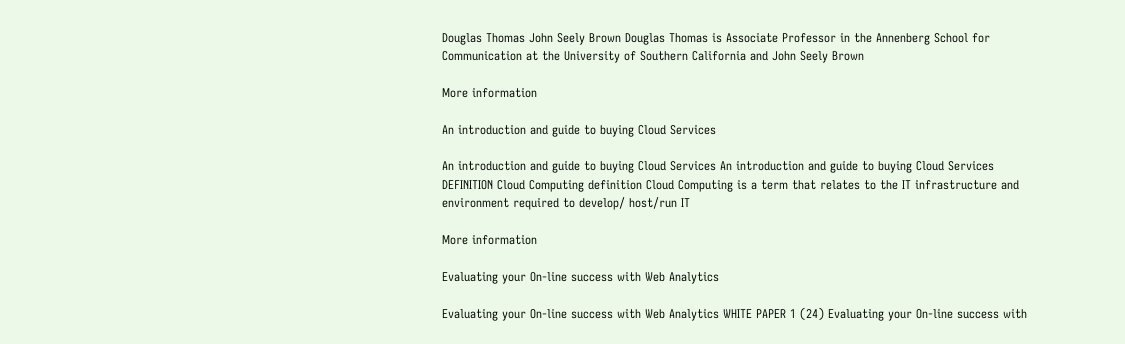Douglas Thomas John Seely Brown Douglas Thomas is Associate Professor in the Annenberg School for Communication at the University of Southern California and John Seely Brown

More information

An introduction and guide to buying Cloud Services

An introduction and guide to buying Cloud Services An introduction and guide to buying Cloud Services DEFINITION Cloud Computing definition Cloud Computing is a term that relates to the IT infrastructure and environment required to develop/ host/run IT

More information

Evaluating your On-line success with Web Analytics

Evaluating your On-line success with Web Analytics WHITE PAPER 1 (24) Evaluating your On-line success with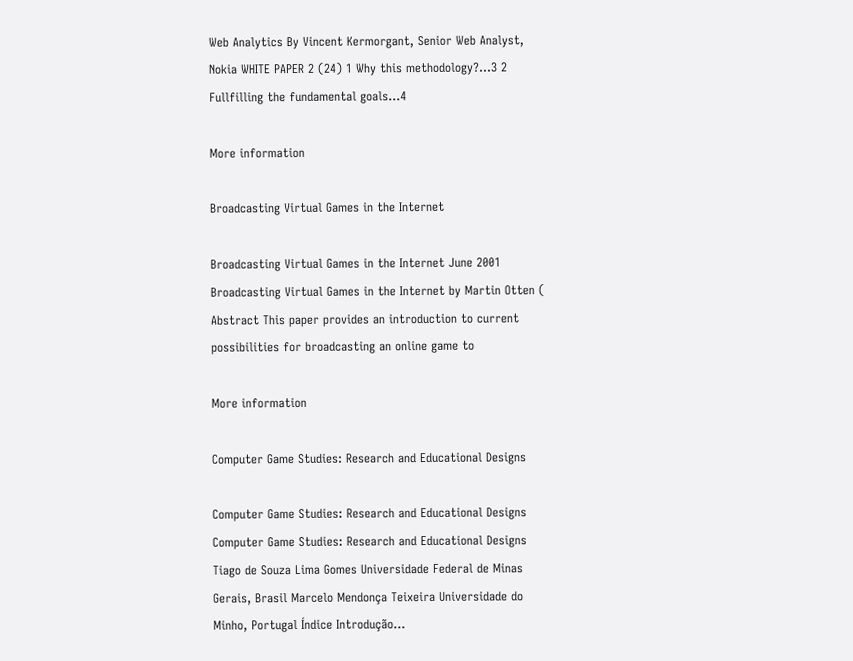Web Analytics By Vincent Kermorgant, Senior Web Analyst, Nokia WHITE PAPER 2 (24) 1 Why this methodology?...3 2 Fullfilling the fundamental goals...4

More information

Broadcasting Virtual Games in the Internet

Broadcasting Virtual Games in the Internet June 2001 Broadcasting Virtual Games in the Internet by Martin Otten ( Abstract This paper provides an introduction to current possibilities for broadcasting an online game to

More information

Computer Game Studies: Research and Educational Designs

Computer Game Studies: Research and Educational Designs Computer Game Studies: Research and Educational Designs Tiago de Souza Lima Gomes Universidade Federal de Minas Gerais, Brasil Marcelo Mendonça Teixeira Universidade do Minho, Portugal Índice Introdução...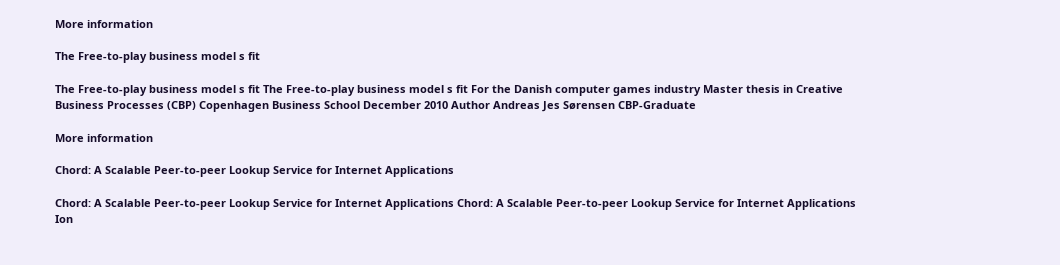More information

The Free-to-play business model s fit

The Free-to-play business model s fit The Free-to-play business model s fit For the Danish computer games industry Master thesis in Creative Business Processes (CBP) Copenhagen Business School December 2010 Author Andreas Jes Sørensen CBP-Graduate

More information

Chord: A Scalable Peer-to-peer Lookup Service for Internet Applications

Chord: A Scalable Peer-to-peer Lookup Service for Internet Applications Chord: A Scalable Peer-to-peer Lookup Service for Internet Applications Ion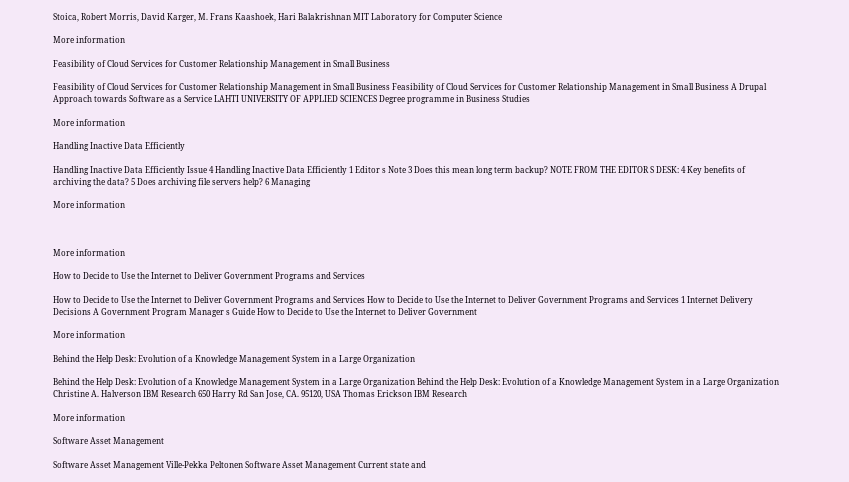Stoica, Robert Morris, David Karger, M. Frans Kaashoek, Hari Balakrishnan MIT Laboratory for Computer Science

More information

Feasibility of Cloud Services for Customer Relationship Management in Small Business

Feasibility of Cloud Services for Customer Relationship Management in Small Business Feasibility of Cloud Services for Customer Relationship Management in Small Business A Drupal Approach towards Software as a Service LAHTI UNIVERSITY OF APPLIED SCIENCES Degree programme in Business Studies

More information

Handling Inactive Data Efficiently

Handling Inactive Data Efficiently Issue 4 Handling Inactive Data Efficiently 1 Editor s Note 3 Does this mean long term backup? NOTE FROM THE EDITOR S DESK: 4 Key benefits of archiving the data? 5 Does archiving file servers help? 6 Managing

More information



More information

How to Decide to Use the Internet to Deliver Government Programs and Services

How to Decide to Use the Internet to Deliver Government Programs and Services How to Decide to Use the Internet to Deliver Government Programs and Services 1 Internet Delivery Decisions A Government Program Manager s Guide How to Decide to Use the Internet to Deliver Government

More information

Behind the Help Desk: Evolution of a Knowledge Management System in a Large Organization

Behind the Help Desk: Evolution of a Knowledge Management System in a Large Organization Behind the Help Desk: Evolution of a Knowledge Management System in a Large Organization Christine A. Halverson IBM Research 650 Harry Rd San Jose, CA. 95120, USA Thomas Erickson IBM Research

More information

Software Asset Management

Software Asset Management Ville-Pekka Peltonen Software Asset Management Current state and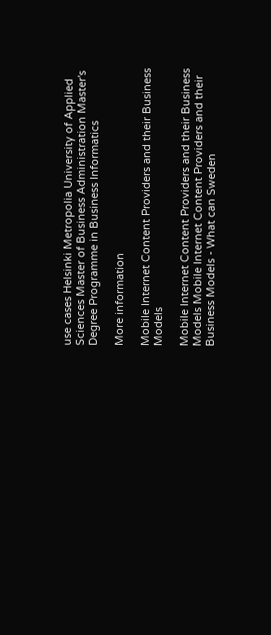use cases Helsinki Metropolia University of Applied Sciences Master of Business Administration Master's Degree Programme in Business Informatics

More information

Mobile Internet Content Providers and their Business Models

Mobile Internet Content Providers and their Business Models Mobile Internet Content Providers and their Business Models - What can Sweden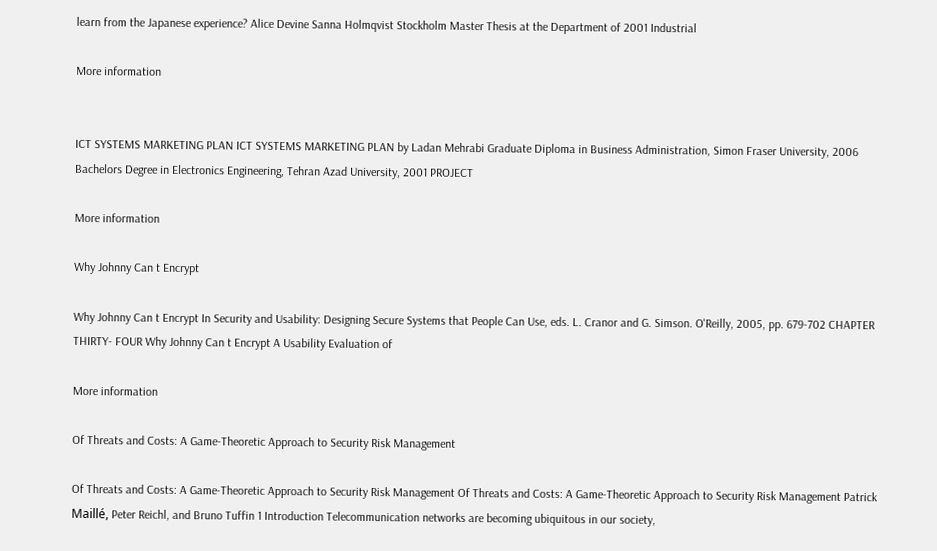learn from the Japanese experience? Alice Devine Sanna Holmqvist Stockholm Master Thesis at the Department of 2001 Industrial

More information


ICT SYSTEMS MARKETING PLAN ICT SYSTEMS MARKETING PLAN by Ladan Mehrabi Graduate Diploma in Business Administration, Simon Fraser University, 2006 Bachelors Degree in Electronics Engineering, Tehran Azad University, 2001 PROJECT

More information

Why Johnny Can t Encrypt

Why Johnny Can t Encrypt In Security and Usability: Designing Secure Systems that People Can Use, eds. L. Cranor and G. Simson. O'Reilly, 2005, pp. 679-702 CHAPTER THIRTY- FOUR Why Johnny Can t Encrypt A Usability Evaluation of

More information

Of Threats and Costs: A Game-Theoretic Approach to Security Risk Management

Of Threats and Costs: A Game-Theoretic Approach to Security Risk Management Of Threats and Costs: A Game-Theoretic Approach to Security Risk Management Patrick Maillé, Peter Reichl, and Bruno Tuffin 1 Introduction Telecommunication networks are becoming ubiquitous in our society,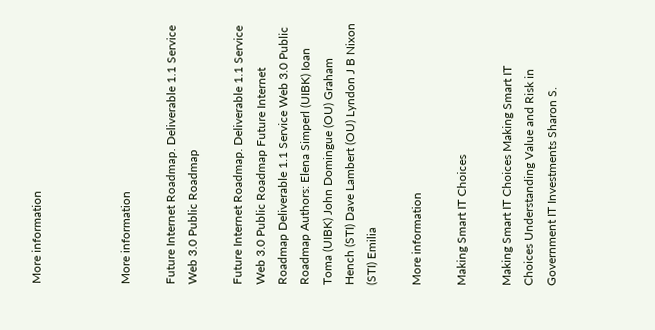More information



More information

Future Internet Roadmap. Deliverable 1.1 Service Web 3.0 Public Roadmap

Future Internet Roadmap. Deliverable 1.1 Service Web 3.0 Public Roadmap Future Internet Roadmap Deliverable 1.1 Service Web 3.0 Public Roadmap Authors: Elena Simperl (UIBK) Ioan Toma (UIBK) John Domingue (OU) Graham Hench (STI) Dave Lambert (OU) Lyndon J B Nixon (STI) Emilia

More information

Making Smart IT Choices

Making Smart IT Choices Making Smart IT Choices Understanding Value and Risk in Government IT Investments Sharon S.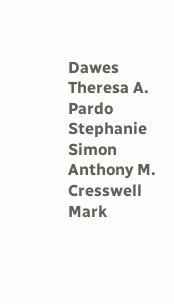Dawes Theresa A. Pardo Stephanie Simon Anthony M. Cresswell Mark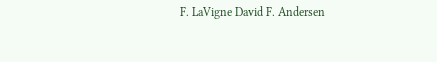F. LaVigne David F. Andersen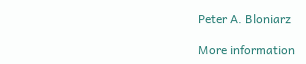Peter A. Bloniarz

More information